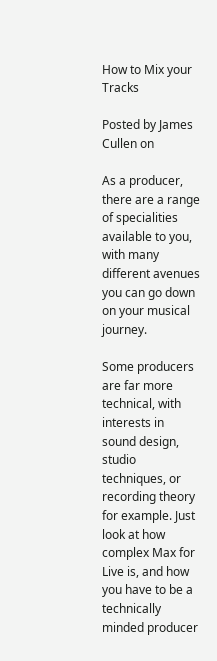How to Mix your Tracks

Posted by James Cullen on

As a producer, there are a range of specialities available to you, with many different avenues you can go down on your musical journey.

Some producers are far more technical, with interests in sound design, studio techniques, or recording theory for example. Just look at how complex Max for Live is, and how you have to be a technically minded producer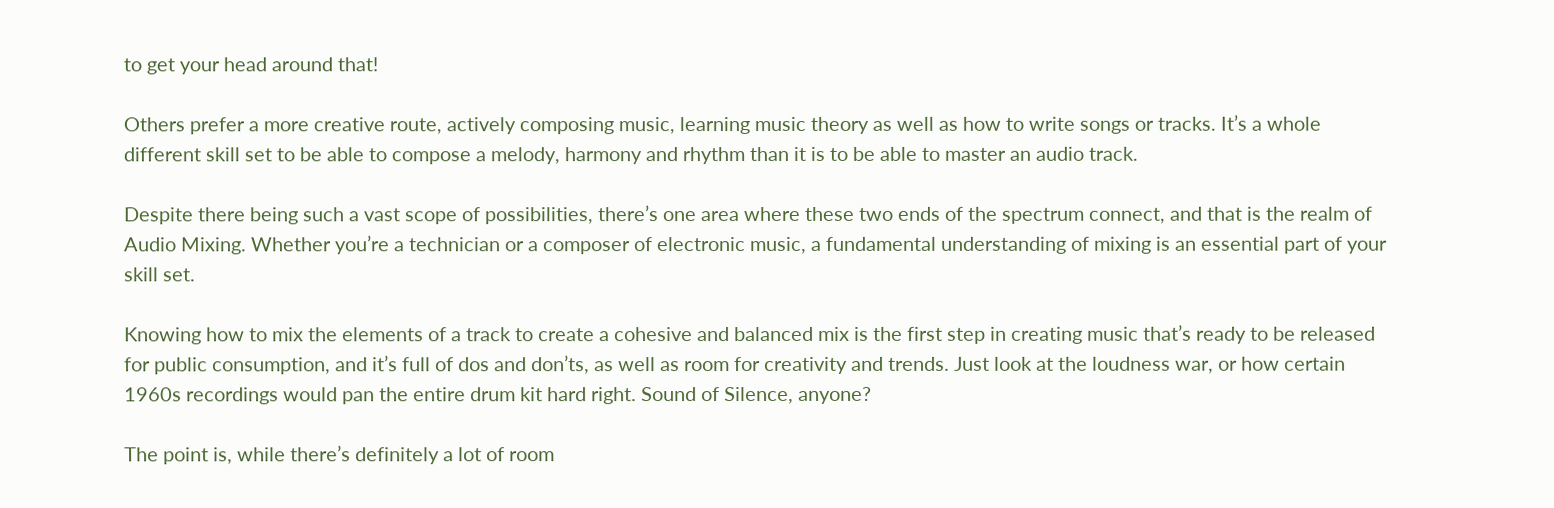to get your head around that!

Others prefer a more creative route, actively composing music, learning music theory as well as how to write songs or tracks. It’s a whole different skill set to be able to compose a melody, harmony and rhythm than it is to be able to master an audio track.

Despite there being such a vast scope of possibilities, there’s one area where these two ends of the spectrum connect, and that is the realm of Audio Mixing. Whether you’re a technician or a composer of electronic music, a fundamental understanding of mixing is an essential part of your skill set.

Knowing how to mix the elements of a track to create a cohesive and balanced mix is the first step in creating music that’s ready to be released for public consumption, and it’s full of dos and don’ts, as well as room for creativity and trends. Just look at the loudness war, or how certain 1960s recordings would pan the entire drum kit hard right. Sound of Silence, anyone?

The point is, while there’s definitely a lot of room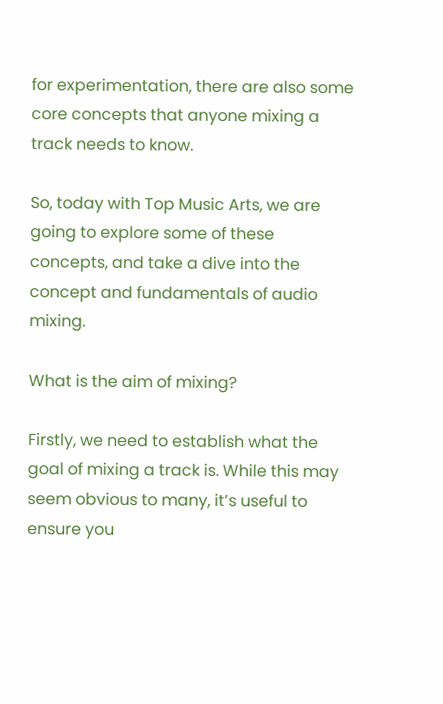for experimentation, there are also some core concepts that anyone mixing a track needs to know.

So, today with Top Music Arts, we are going to explore some of these concepts, and take a dive into the concept and fundamentals of audio mixing.

What is the aim of mixing?

Firstly, we need to establish what the goal of mixing a track is. While this may seem obvious to many, it’s useful to ensure you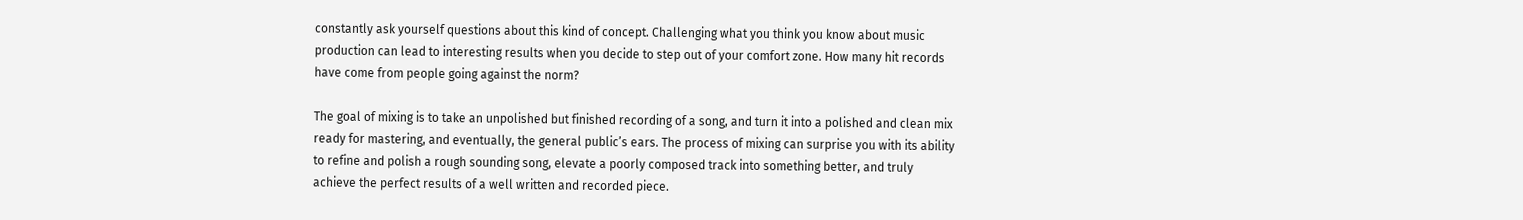constantly ask yourself questions about this kind of concept. Challenging what you think you know about music production can lead to interesting results when you decide to step out of your comfort zone. How many hit records have come from people going against the norm?

The goal of mixing is to take an unpolished but finished recording of a song, and turn it into a polished and clean mix ready for mastering, and eventually, the general public’s ears. The process of mixing can surprise you with its ability to refine and polish a rough sounding song, elevate a poorly composed track into something better, and truly achieve the perfect results of a well written and recorded piece.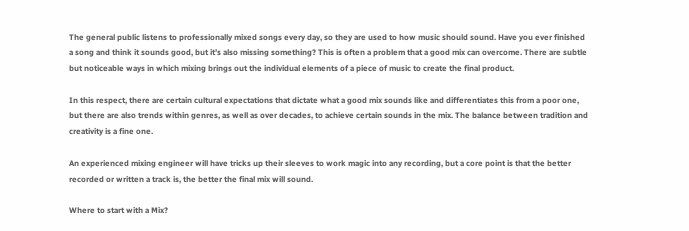The general public listens to professionally mixed songs every day, so they are used to how music should sound. Have you ever finished a song and think it sounds good, but it’s also missing something? This is often a problem that a good mix can overcome. There are subtle but noticeable ways in which mixing brings out the individual elements of a piece of music to create the final product.

In this respect, there are certain cultural expectations that dictate what a good mix sounds like and differentiates this from a poor one, but there are also trends within genres, as well as over decades, to achieve certain sounds in the mix. The balance between tradition and creativity is a fine one.

An experienced mixing engineer will have tricks up their sleeves to work magic into any recording, but a core point is that the better recorded or written a track is, the better the final mix will sound.

Where to start with a Mix?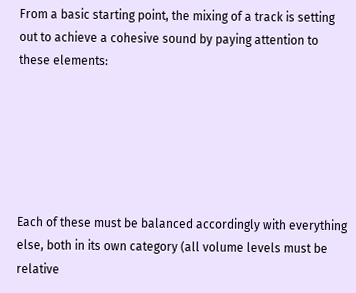From a basic starting point, the mixing of a track is setting out to achieve a cohesive sound by paying attention to these elements:






Each of these must be balanced accordingly with everything else, both in its own category (all volume levels must be relative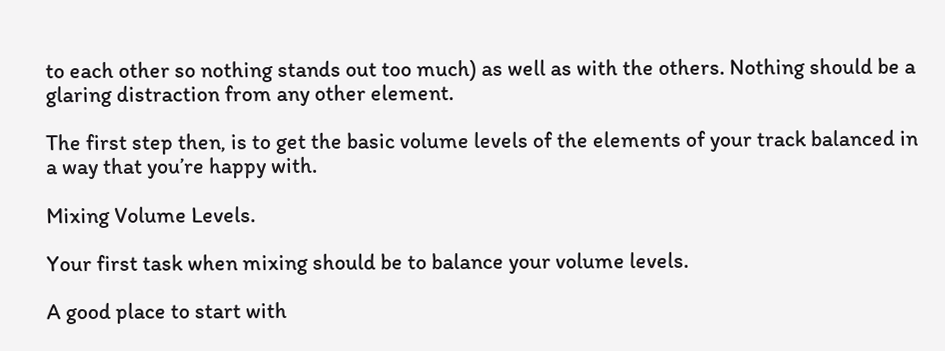to each other so nothing stands out too much) as well as with the others. Nothing should be a glaring distraction from any other element.

The first step then, is to get the basic volume levels of the elements of your track balanced in a way that you’re happy with.

Mixing Volume Levels.

Your first task when mixing should be to balance your volume levels.

A good place to start with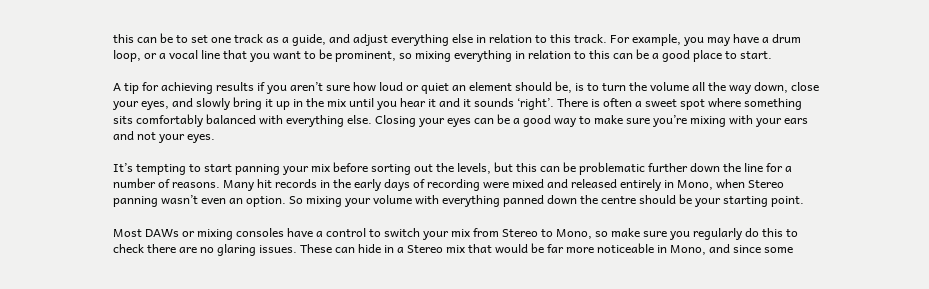this can be to set one track as a guide, and adjust everything else in relation to this track. For example, you may have a drum loop, or a vocal line that you want to be prominent, so mixing everything in relation to this can be a good place to start.

A tip for achieving results if you aren’t sure how loud or quiet an element should be, is to turn the volume all the way down, close your eyes, and slowly bring it up in the mix until you hear it and it sounds ‘right’. There is often a sweet spot where something sits comfortably balanced with everything else. Closing your eyes can be a good way to make sure you’re mixing with your ears and not your eyes.

It’s tempting to start panning your mix before sorting out the levels, but this can be problematic further down the line for a number of reasons. Many hit records in the early days of recording were mixed and released entirely in Mono, when Stereo panning wasn’t even an option. So mixing your volume with everything panned down the centre should be your starting point.

Most DAWs or mixing consoles have a control to switch your mix from Stereo to Mono, so make sure you regularly do this to check there are no glaring issues. These can hide in a Stereo mix that would be far more noticeable in Mono, and since some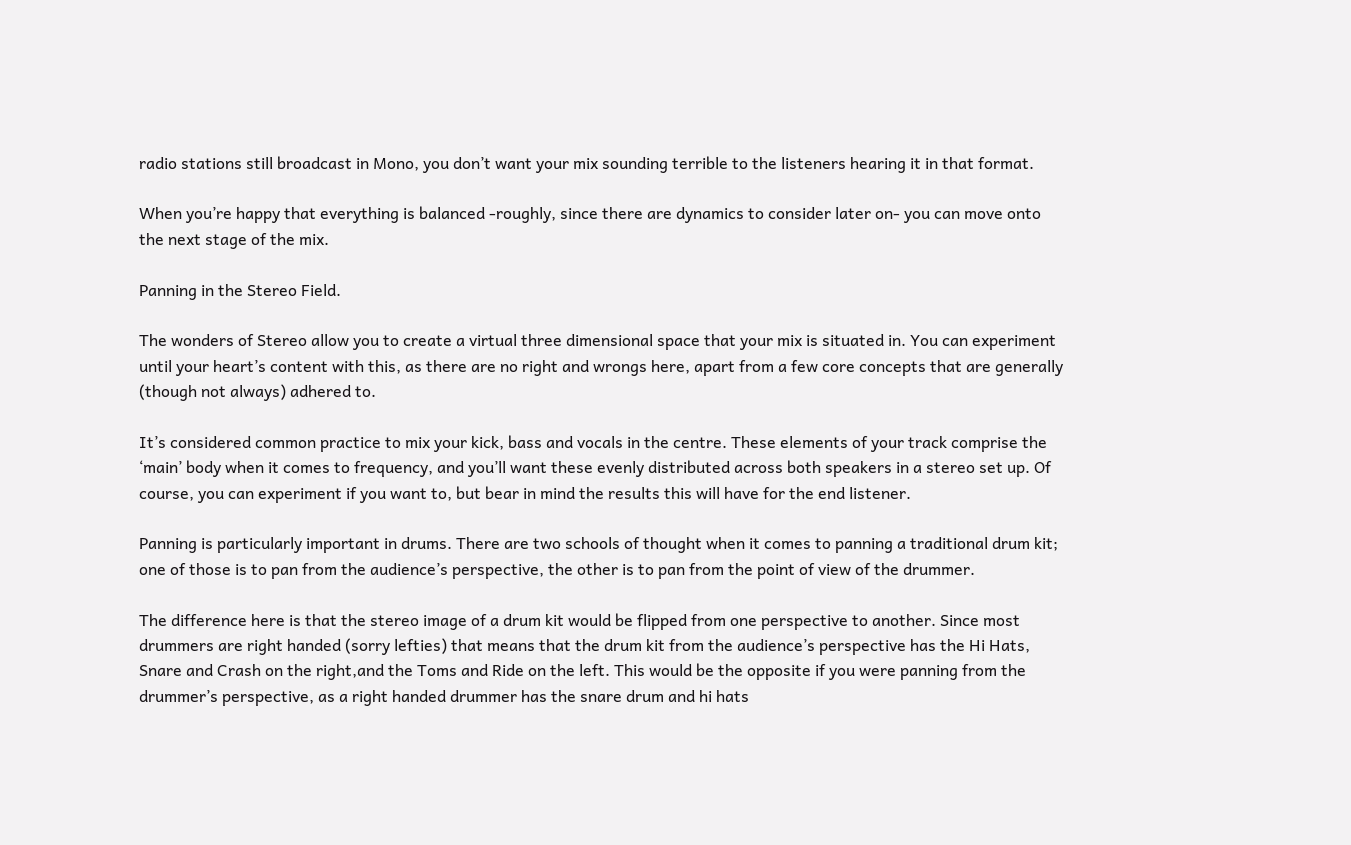radio stations still broadcast in Mono, you don’t want your mix sounding terrible to the listeners hearing it in that format.

When you’re happy that everything is balanced -roughly, since there are dynamics to consider later on- you can move onto the next stage of the mix.

Panning in the Stereo Field.

The wonders of Stereo allow you to create a virtual three dimensional space that your mix is situated in. You can experiment until your heart’s content with this, as there are no right and wrongs here, apart from a few core concepts that are generally (though not always) adhered to.

It’s considered common practice to mix your kick, bass and vocals in the centre. These elements of your track comprise the ‘main’ body when it comes to frequency, and you’ll want these evenly distributed across both speakers in a stereo set up. Of course, you can experiment if you want to, but bear in mind the results this will have for the end listener.

Panning is particularly important in drums. There are two schools of thought when it comes to panning a traditional drum kit; one of those is to pan from the audience’s perspective, the other is to pan from the point of view of the drummer.

The difference here is that the stereo image of a drum kit would be flipped from one perspective to another. Since most drummers are right handed (sorry lefties) that means that the drum kit from the audience’s perspective has the Hi Hats, Snare and Crash on the right,and the Toms and Ride on the left. This would be the opposite if you were panning from the drummer’s perspective, as a right handed drummer has the snare drum and hi hats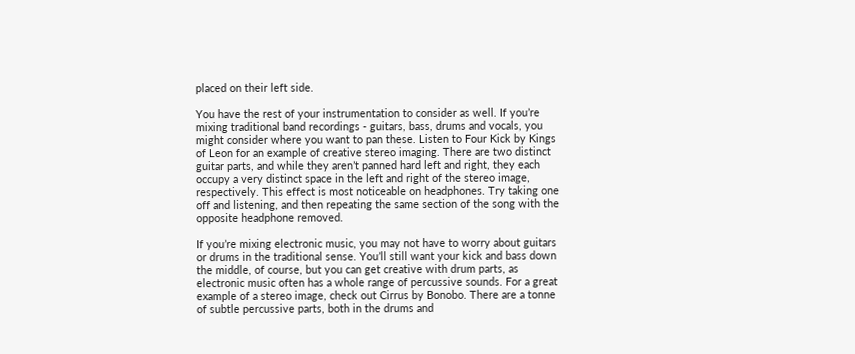placed on their left side.

You have the rest of your instrumentation to consider as well. If you’re mixing traditional band recordings - guitars, bass, drums and vocals, you might consider where you want to pan these. Listen to Four Kick by Kings of Leon for an example of creative stereo imaging. There are two distinct guitar parts, and while they aren’t panned hard left and right, they each occupy a very distinct space in the left and right of the stereo image, respectively. This effect is most noticeable on headphones. Try taking one off and listening, and then repeating the same section of the song with the opposite headphone removed.

If you’re mixing electronic music, you may not have to worry about guitars or drums in the traditional sense. You’ll still want your kick and bass down the middle, of course, but you can get creative with drum parts, as electronic music often has a whole range of percussive sounds. For a great example of a stereo image, check out Cirrus by Bonobo. There are a tonne of subtle percussive parts, both in the drums and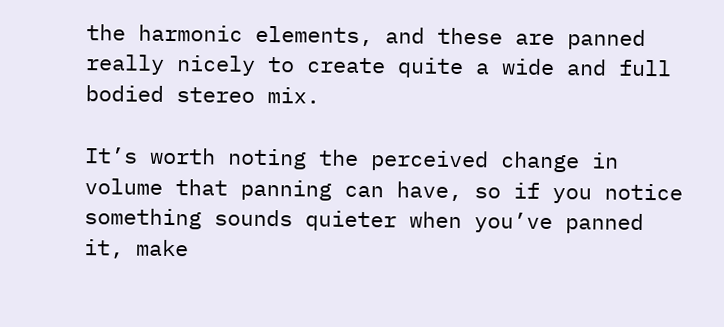the harmonic elements, and these are panned really nicely to create quite a wide and full bodied stereo mix.

It’s worth noting the perceived change in volume that panning can have, so if you notice something sounds quieter when you’ve panned it, make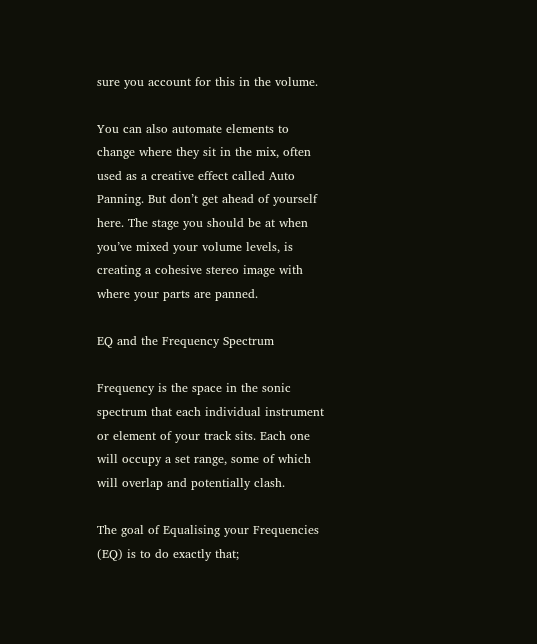sure you account for this in the volume.

You can also automate elements to change where they sit in the mix, often used as a creative effect called Auto Panning. But don’t get ahead of yourself here. The stage you should be at when you’ve mixed your volume levels, is creating a cohesive stereo image with where your parts are panned.

EQ and the Frequency Spectrum

Frequency is the space in the sonic spectrum that each individual instrument or element of your track sits. Each one will occupy a set range, some of which will overlap and potentially clash.

The goal of Equalising your Frequencies (EQ) is to do exactly that;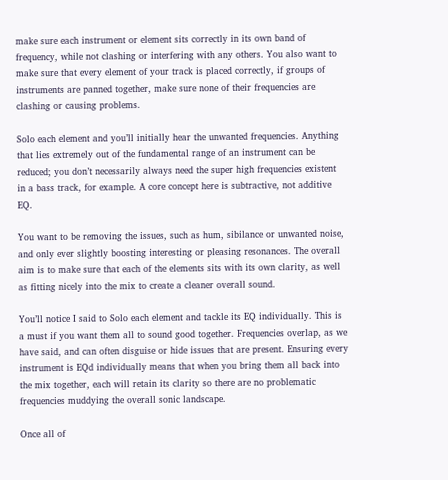make sure each instrument or element sits correctly in its own band of frequency, while not clashing or interfering with any others. You also want to make sure that every element of your track is placed correctly, if groups of instruments are panned together, make sure none of their frequencies are clashing or causing problems.

Solo each element and you’ll initially hear the unwanted frequencies. Anything that lies extremely out of the fundamental range of an instrument can be reduced; you don’t necessarily always need the super high frequencies existent in a bass track, for example. A core concept here is subtractive, not additive EQ.

You want to be removing the issues, such as hum, sibilance or unwanted noise, and only ever slightly boosting interesting or pleasing resonances. The overall aim is to make sure that each of the elements sits with its own clarity, as well as fitting nicely into the mix to create a cleaner overall sound.

You’ll notice I said to Solo each element and tackle its EQ individually. This is a must if you want them all to sound good together. Frequencies overlap, as we have said, and can often disguise or hide issues that are present. Ensuring every instrument is EQd individually means that when you bring them all back into the mix together, each will retain its clarity so there are no problematic frequencies muddying the overall sonic landscape.

Once all of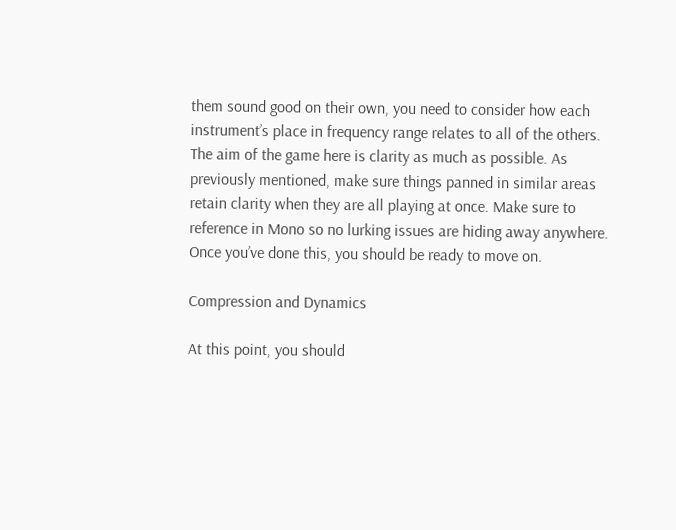them sound good on their own, you need to consider how each instrument’s place in frequency range relates to all of the others. The aim of the game here is clarity as much as possible. As previously mentioned, make sure things panned in similar areas retain clarity when they are all playing at once. Make sure to reference in Mono so no lurking issues are hiding away anywhere. Once you’ve done this, you should be ready to move on.

Compression and Dynamics

At this point, you should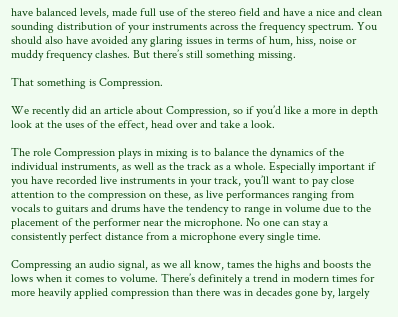have balanced levels, made full use of the stereo field and have a nice and clean sounding distribution of your instruments across the frequency spectrum. You should also have avoided any glaring issues in terms of hum, hiss, noise or muddy frequency clashes. But there’s still something missing.

That something is Compression.

We recently did an article about Compression, so if you’d like a more in depth look at the uses of the effect, head over and take a look.

The role Compression plays in mixing is to balance the dynamics of the individual instruments, as well as the track as a whole. Especially important if you have recorded live instruments in your track, you’ll want to pay close attention to the compression on these, as live performances ranging from vocals to guitars and drums have the tendency to range in volume due to the placement of the performer near the microphone. No one can stay a consistently perfect distance from a microphone every single time.

Compressing an audio signal, as we all know, tames the highs and boosts the lows when it comes to volume. There’s definitely a trend in modern times for more heavily applied compression than there was in decades gone by, largely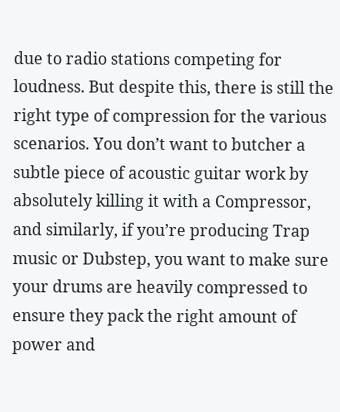due to radio stations competing for loudness. But despite this, there is still the right type of compression for the various scenarios. You don’t want to butcher a subtle piece of acoustic guitar work by absolutely killing it with a Compressor, and similarly, if you’re producing Trap music or Dubstep, you want to make sure your drums are heavily compressed to ensure they pack the right amount of power and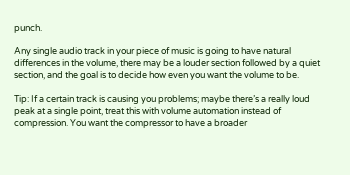punch.

Any single audio track in your piece of music is going to have natural differences in the volume, there may be a louder section followed by a quiet section, and the goal is to decide how even you want the volume to be.

Tip: If a certain track is causing you problems; maybe there’s a really loud peak at a single point, treat this with volume automation instead of compression. You want the compressor to have a broader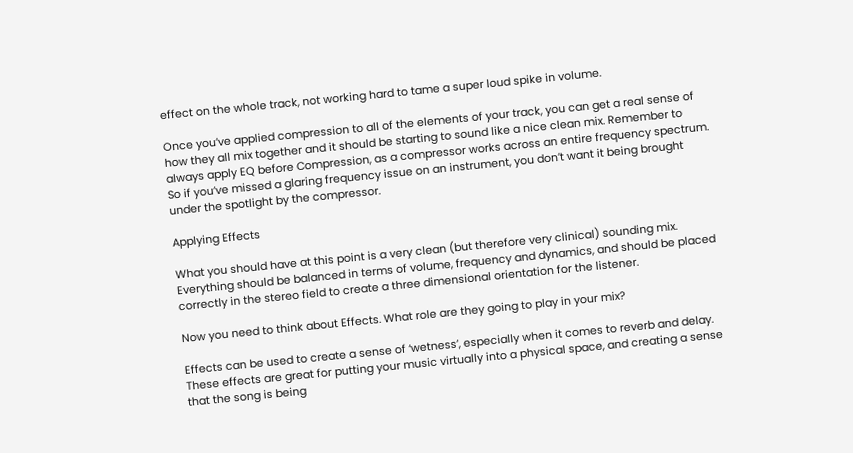effect on the whole track, not working hard to tame a super loud spike in volume.

Once you’ve applied compression to all of the elements of your track, you can get a real sense of how they all mix together and it should be starting to sound like a nice clean mix. Remember to always apply EQ before Compression, as a compressor works across an entire frequency spectrum. So if you’ve missed a glaring frequency issue on an instrument, you don’t want it being brought under the spotlight by the compressor.

Applying Effects

What you should have at this point is a very clean (but therefore very clinical) sounding mix. Everything should be balanced in terms of volume, frequency and dynamics, and should be placed correctly in the stereo field to create a three dimensional orientation for the listener.

Now you need to think about Effects. What role are they going to play in your mix?

Effects can be used to create a sense of ‘wetness’, especially when it comes to reverb and delay. These effects are great for putting your music virtually into a physical space, and creating a sense that the song is being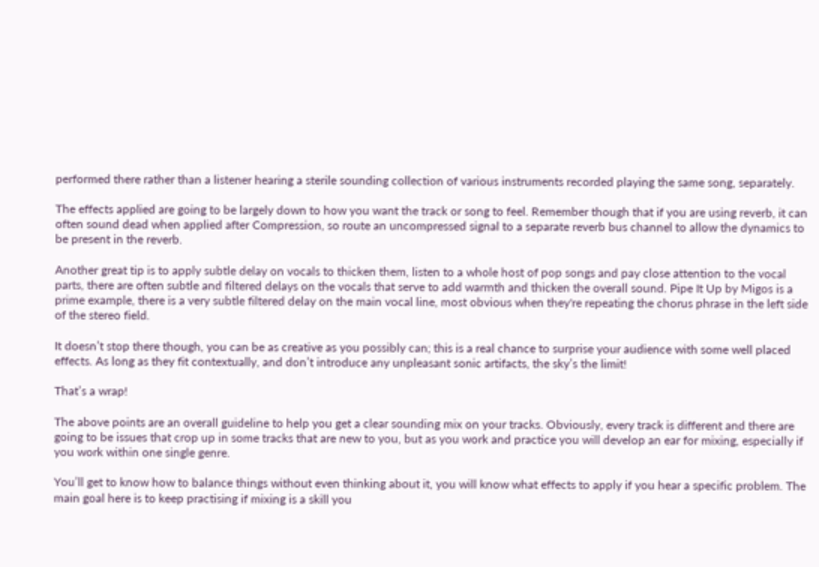performed there rather than a listener hearing a sterile sounding collection of various instruments recorded playing the same song, separately.

The effects applied are going to be largely down to how you want the track or song to feel. Remember though that if you are using reverb, it can often sound dead when applied after Compression, so route an uncompressed signal to a separate reverb bus channel to allow the dynamics to be present in the reverb.

Another great tip is to apply subtle delay on vocals to thicken them, listen to a whole host of pop songs and pay close attention to the vocal parts, there are often subtle and filtered delays on the vocals that serve to add warmth and thicken the overall sound. Pipe It Up by Migos is a prime example, there is a very subtle filtered delay on the main vocal line, most obvious when they're repeating the chorus phrase in the left side of the stereo field.

It doesn’t stop there though, you can be as creative as you possibly can; this is a real chance to surprise your audience with some well placed effects. As long as they fit contextually, and don’t introduce any unpleasant sonic artifacts, the sky’s the limit!

That’s a wrap!

The above points are an overall guideline to help you get a clear sounding mix on your tracks. Obviously, every track is different and there are going to be issues that crop up in some tracks that are new to you, but as you work and practice you will develop an ear for mixing, especially if you work within one single genre.

You’ll get to know how to balance things without even thinking about it, you will know what effects to apply if you hear a specific problem. The main goal here is to keep practising if mixing is a skill you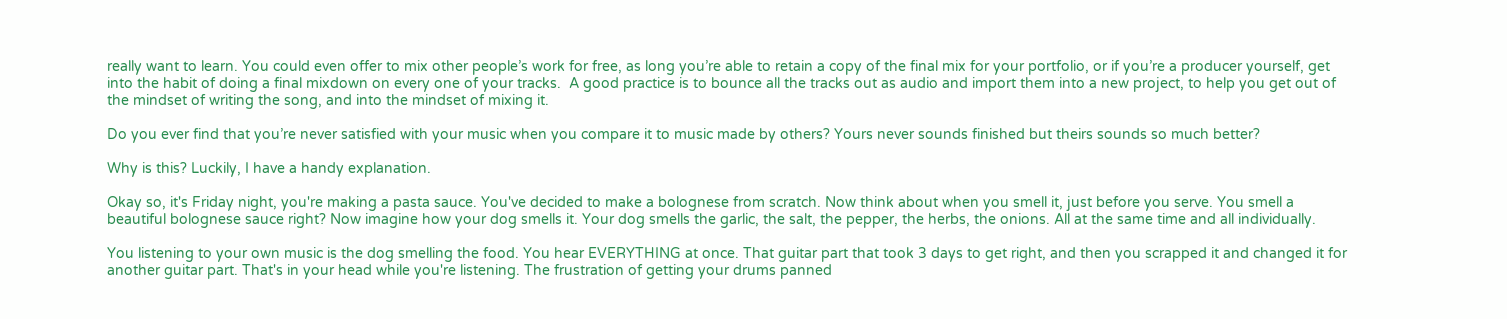really want to learn. You could even offer to mix other people’s work for free, as long you’re able to retain a copy of the final mix for your portfolio, or if you’re a producer yourself, get into the habit of doing a final mixdown on every one of your tracks.  A good practice is to bounce all the tracks out as audio and import them into a new project, to help you get out of the mindset of writing the song, and into the mindset of mixing it.

Do you ever find that you’re never satisfied with your music when you compare it to music made by others? Yours never sounds finished but theirs sounds so much better?

Why is this? Luckily, I have a handy explanation.

Okay so, it's Friday night, you're making a pasta sauce. You've decided to make a bolognese from scratch. Now think about when you smell it, just before you serve. You smell a beautiful bolognese sauce right? Now imagine how your dog smells it. Your dog smells the garlic, the salt, the pepper, the herbs, the onions. All at the same time and all individually.

You listening to your own music is the dog smelling the food. You hear EVERYTHING at once. That guitar part that took 3 days to get right, and then you scrapped it and changed it for another guitar part. That's in your head while you're listening. The frustration of getting your drums panned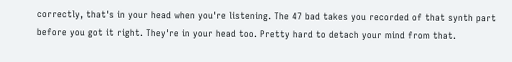correctly, that's in your head when you're listening. The 47 bad takes you recorded of that synth part before you got it right. They're in your head too. Pretty hard to detach your mind from that.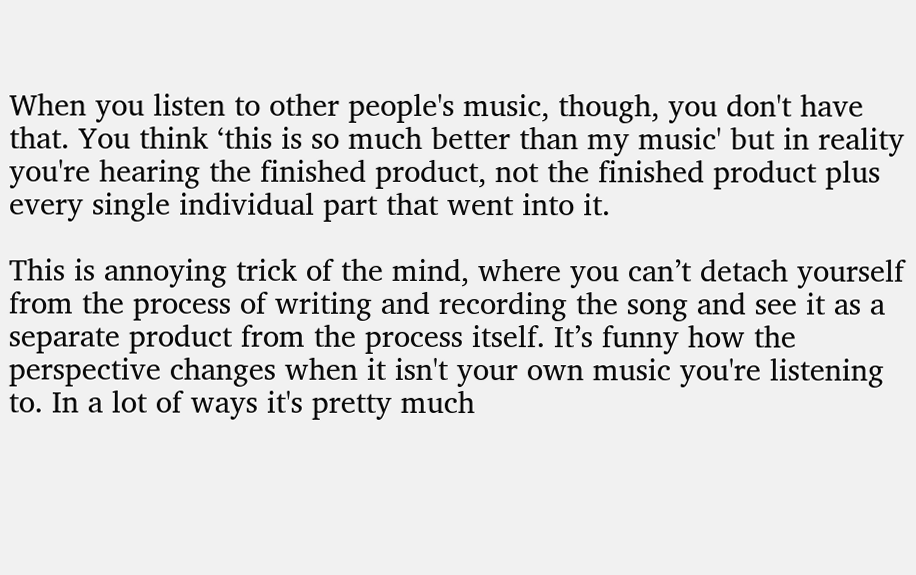When you listen to other people's music, though, you don't have that. You think ‘this is so much better than my music' but in reality you're hearing the finished product, not the finished product plus every single individual part that went into it.

This is annoying trick of the mind, where you can’t detach yourself from the process of writing and recording the song and see it as a separate product from the process itself. It’s funny how the perspective changes when it isn't your own music you're listening to. In a lot of ways it's pretty much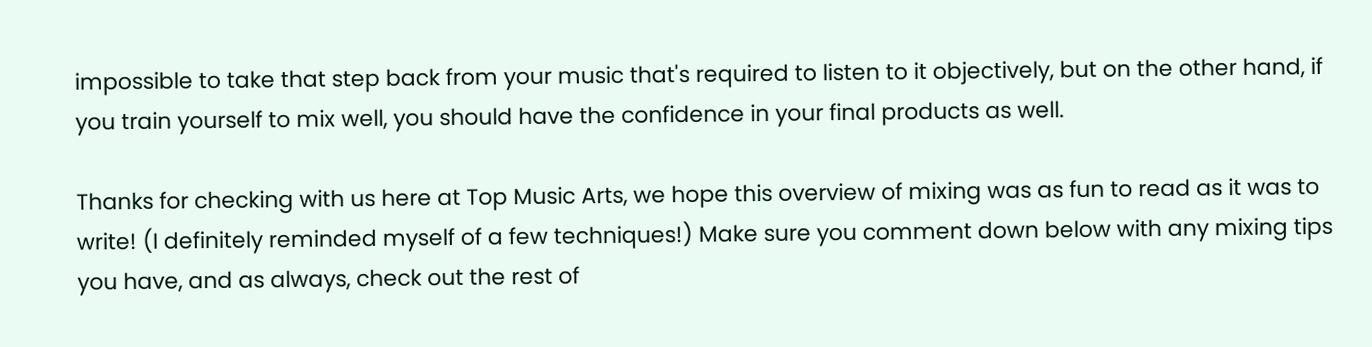impossible to take that step back from your music that's required to listen to it objectively, but on the other hand, if you train yourself to mix well, you should have the confidence in your final products as well.

Thanks for checking with us here at Top Music Arts, we hope this overview of mixing was as fun to read as it was to write! (I definitely reminded myself of a few techniques!) Make sure you comment down below with any mixing tips you have, and as always, check out the rest of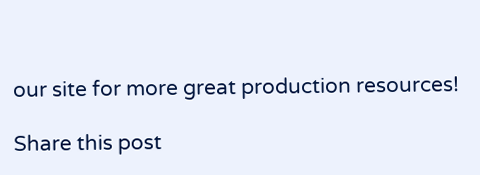our site for more great production resources!

Share this post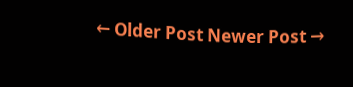← Older Post Newer Post →